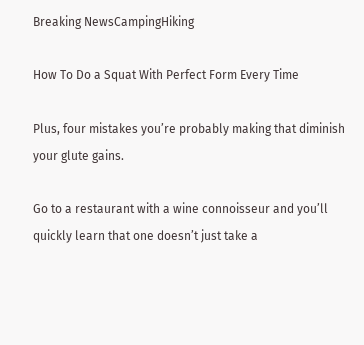Breaking NewsCampingHiking

How To Do a Squat With Perfect Form Every Time

Plus, four mistakes you’re probably making that diminish your glute gains.

Go to a restaurant with a wine connoisseur and you’ll quickly learn that one doesn’t just take a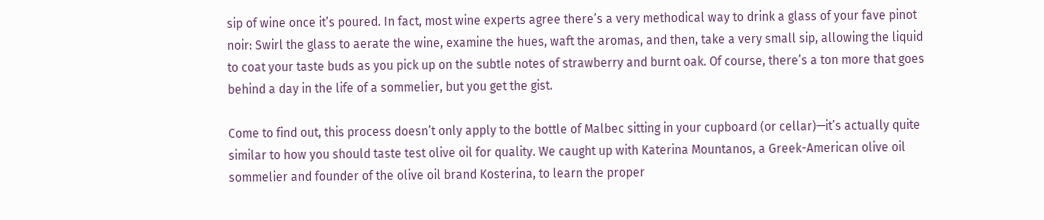sip of wine once it’s poured. In fact, most wine experts agree there’s a very methodical way to drink a glass of your fave pinot noir: Swirl the glass to aerate the wine, examine the hues, waft the aromas, and then, take a very small sip, allowing the liquid to coat your taste buds as you pick up on the subtle notes of strawberry and burnt oak. Of course, there’s a ton more that goes behind a day in the life of a sommelier, but you get the gist.

Come to find out, this process doesn’t only apply to the bottle of Malbec sitting in your cupboard (or cellar)—it’s actually quite similar to how you should taste test olive oil for quality. We caught up with Katerina Mountanos, a Greek-American olive oil sommelier and founder of the olive oil brand Kosterina, to learn the proper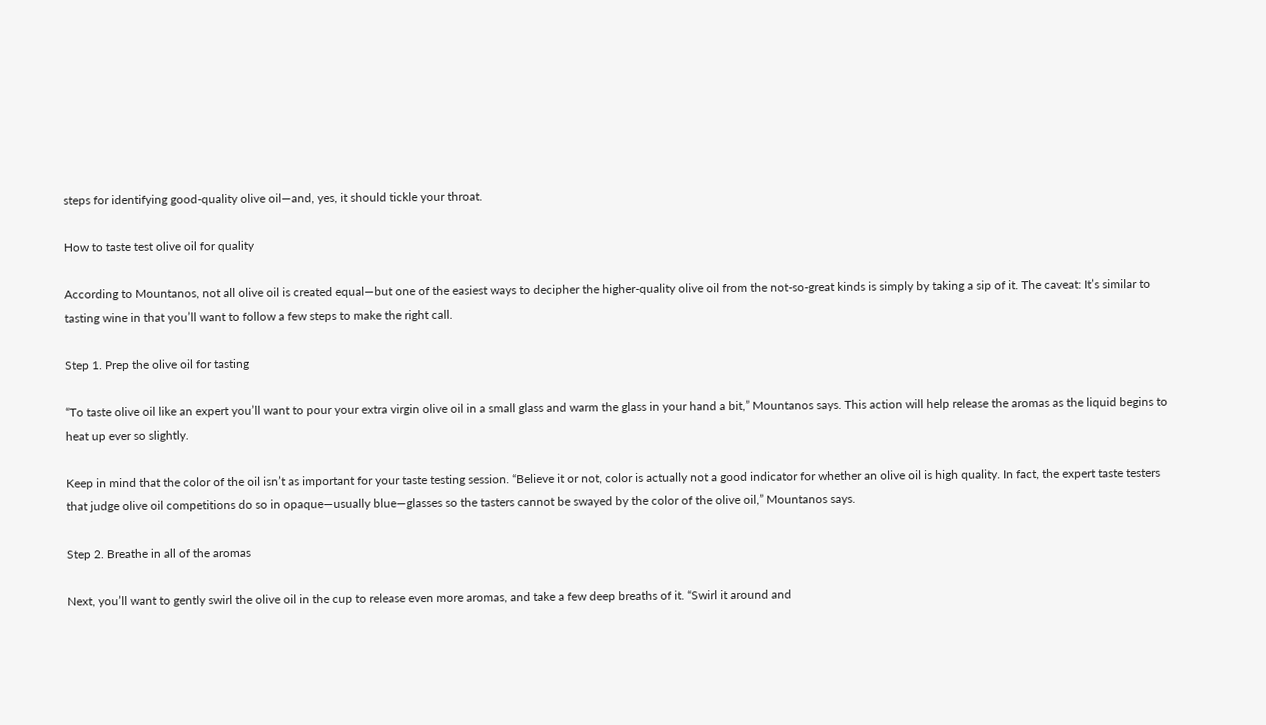steps for identifying good-quality olive oil—and, yes, it should tickle your throat.

How to taste test olive oil for quality

According to Mountanos, not all olive oil is created equal—but one of the easiest ways to decipher the higher-quality olive oil from the not-so-great kinds is simply by taking a sip of it. The caveat: It’s similar to tasting wine in that you’ll want to follow a few steps to make the right call.

Step 1. Prep the olive oil for tasting

“To taste olive oil like an expert you’ll want to pour your extra virgin olive oil in a small glass and warm the glass in your hand a bit,” Mountanos says. This action will help release the aromas as the liquid begins to heat up ever so slightly.

Keep in mind that the color of the oil isn’t as important for your taste testing session. “Believe it or not, color is actually not a good indicator for whether an olive oil is high quality. In fact, the expert taste testers that judge olive oil competitions do so in opaque—usually blue—glasses so the tasters cannot be swayed by the color of the olive oil,” Mountanos says.

Step 2. Breathe in all of the aromas

Next, you’ll want to gently swirl the olive oil in the cup to release even more aromas, and take a few deep breaths of it. “Swirl it around and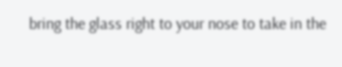bring the glass right to your nose to take in the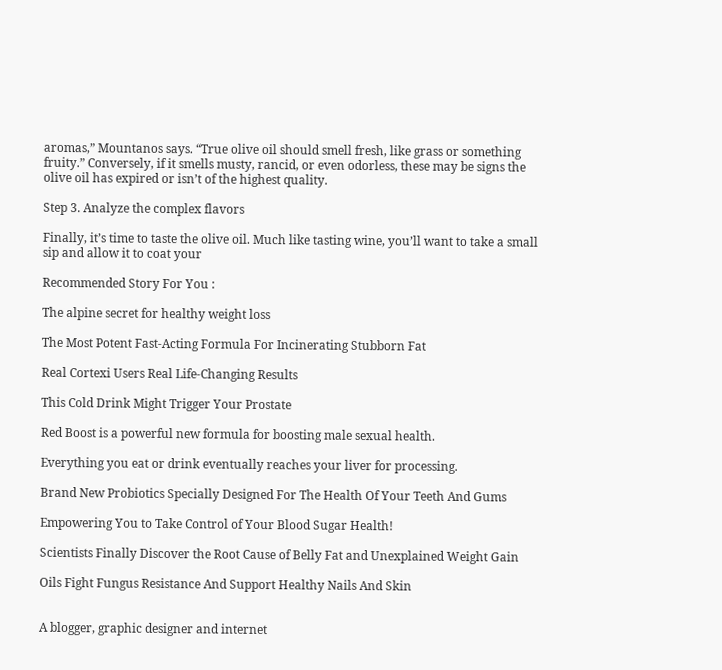aromas,” Mountanos says. “True olive oil should smell fresh, like grass or something fruity.” Conversely, if it smells musty, rancid, or even odorless, these may be signs the olive oil has expired or isn’t of the highest quality.

Step 3. Analyze the complex flavors

Finally, it’s time to taste the olive oil. Much like tasting wine, you’ll want to take a small sip and allow it to coat your

Recommended Story For You :

The alpine secret for healthy weight loss

The Most Potent Fast-Acting Formula For Incinerating Stubborn Fat

Real Cortexi Users Real Life‑Changing Results

This Cold Drink Might Trigger Your Prostate

Red Boost is a powerful new formula for boosting male sexual health.

Everything you eat or drink eventually reaches your liver for processing.

Brand New Probiotics Specially Designed For The Health Of Your Teeth And Gums

Empowering You to Take Control of Your Blood Sugar Health!

Scientists Finally Discover the Root Cause of Belly Fat and Unexplained Weight Gain

Oils Fight Fungus Resistance And Support Healthy Nails And Skin


A blogger, graphic designer and internet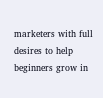marketers with full desires to help beginners grow in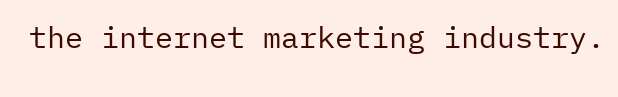the internet marketing industry.